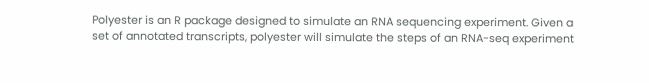Polyester is an R package designed to simulate an RNA sequencing experiment. Given a set of annotated transcripts, polyester will simulate the steps of an RNA-seq experiment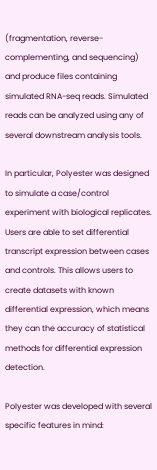(fragmentation, reverse-complementing, and sequencing) and produce files containing simulated RNA-seq reads. Simulated reads can be analyzed using any of several downstream analysis tools.

In particular, Polyester was designed to simulate a case/control experiment with biological replicates. Users are able to set differential transcript expression between cases and controls. This allows users to create datasets with known differential expression, which means they can the accuracy of statistical methods for differential expression detection.

Polyester was developed with several specific features in mind: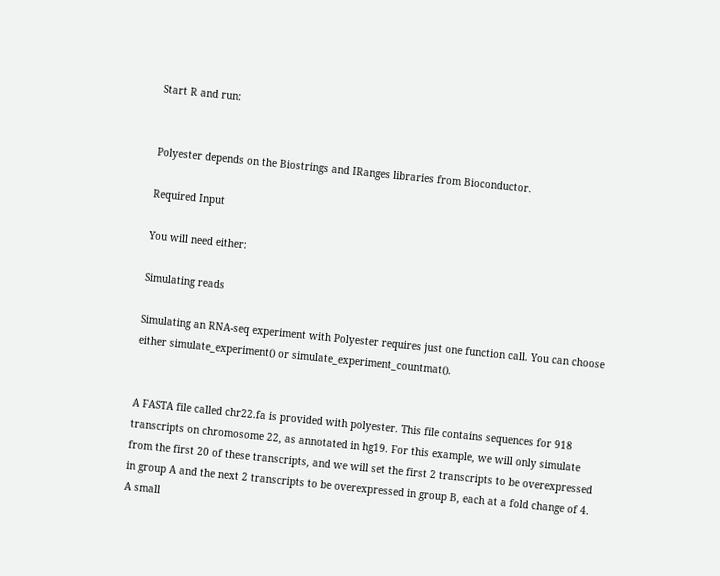Start R and run:


Polyester depends on the Biostrings and IRanges libraries from Bioconductor.

Required Input

You will need either:

Simulating reads

Simulating an RNA-seq experiment with Polyester requires just one function call. You can choose either simulate_experiment() or simulate_experiment_countmat().


A FASTA file called chr22.fa is provided with polyester. This file contains sequences for 918 transcripts on chromosome 22, as annotated in hg19. For this example, we will only simulate from the first 20 of these transcripts, and we will set the first 2 transcripts to be overexpressed in group A and the next 2 transcripts to be overexpressed in group B, each at a fold change of 4. A small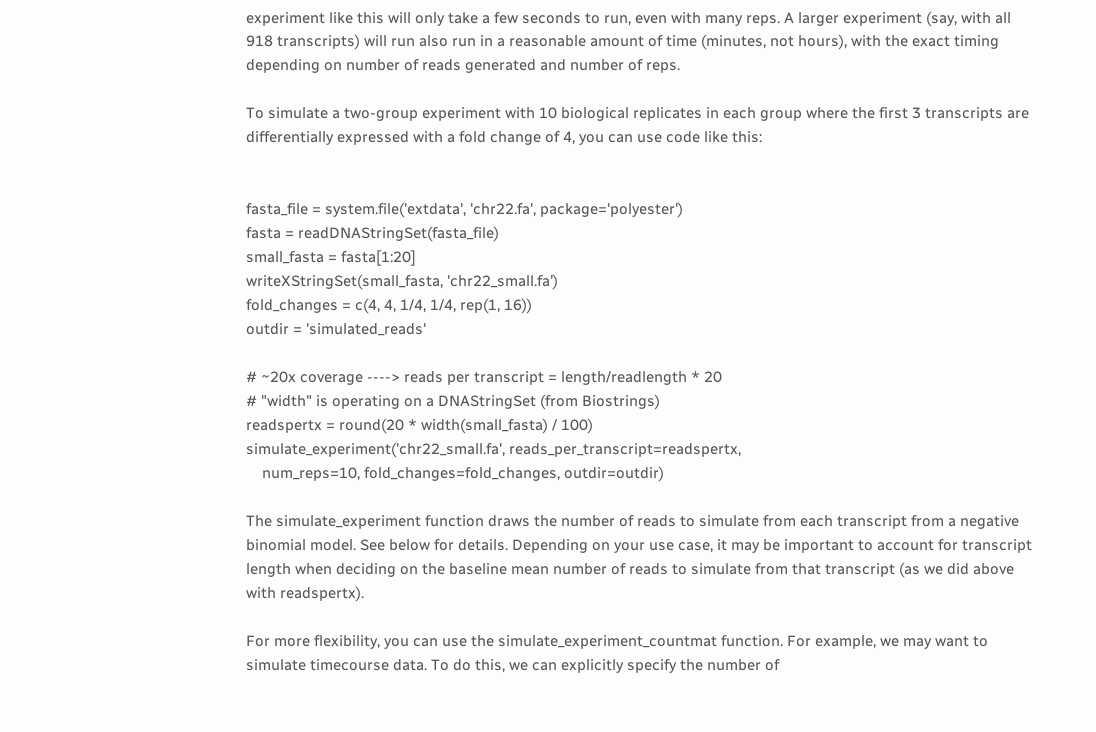experiment like this will only take a few seconds to run, even with many reps. A larger experiment (say, with all 918 transcripts) will run also run in a reasonable amount of time (minutes, not hours), with the exact timing depending on number of reads generated and number of reps.

To simulate a two-group experiment with 10 biological replicates in each group where the first 3 transcripts are differentially expressed with a fold change of 4, you can use code like this:


fasta_file = system.file('extdata', 'chr22.fa', package='polyester')
fasta = readDNAStringSet(fasta_file)
small_fasta = fasta[1:20]
writeXStringSet(small_fasta, 'chr22_small.fa')
fold_changes = c(4, 4, 1/4, 1/4, rep(1, 16))
outdir = 'simulated_reads'

# ~20x coverage ----> reads per transcript = length/readlength * 20
# "width" is operating on a DNAStringSet (from Biostrings)
readspertx = round(20 * width(small_fasta) / 100)
simulate_experiment('chr22_small.fa', reads_per_transcript=readspertx,
    num_reps=10, fold_changes=fold_changes, outdir=outdir)

The simulate_experiment function draws the number of reads to simulate from each transcript from a negative binomial model. See below for details. Depending on your use case, it may be important to account for transcript length when deciding on the baseline mean number of reads to simulate from that transcript (as we did above with readspertx).

For more flexibility, you can use the simulate_experiment_countmat function. For example, we may want to simulate timecourse data. To do this, we can explicitly specify the number of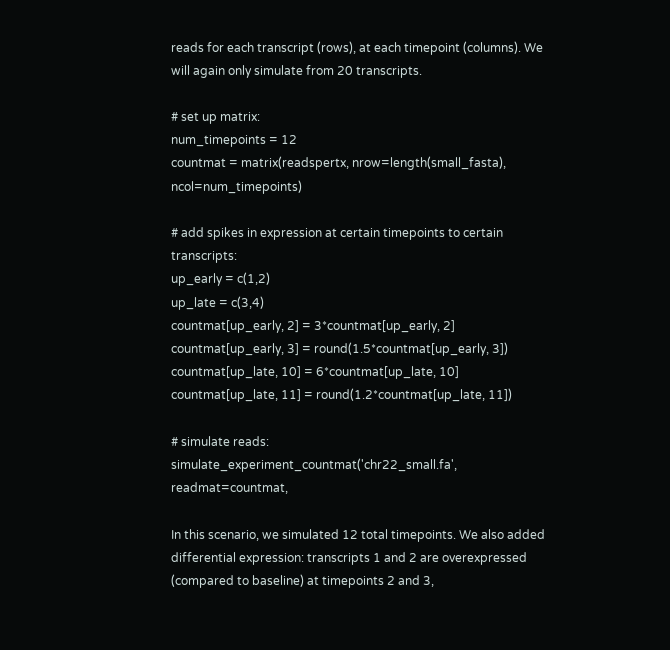reads for each transcript (rows), at each timepoint (columns). We will again only simulate from 20 transcripts.

# set up matrix:
num_timepoints = 12
countmat = matrix(readspertx, nrow=length(small_fasta), ncol=num_timepoints)

# add spikes in expression at certain timepoints to certain transcripts:
up_early = c(1,2)
up_late = c(3,4)
countmat[up_early, 2] = 3*countmat[up_early, 2]
countmat[up_early, 3] = round(1.5*countmat[up_early, 3])
countmat[up_late, 10] = 6*countmat[up_late, 10]
countmat[up_late, 11] = round(1.2*countmat[up_late, 11])

# simulate reads:
simulate_experiment_countmat('chr22_small.fa', readmat=countmat,

In this scenario, we simulated 12 total timepoints. We also added differential expression: transcripts 1 and 2 are overexpressed (compared to baseline) at timepoints 2 and 3,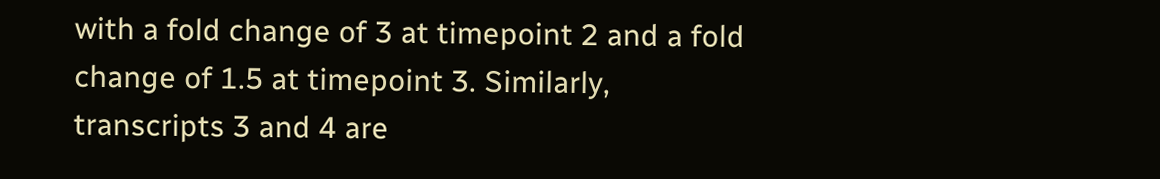with a fold change of 3 at timepoint 2 and a fold change of 1.5 at timepoint 3. Similarly, transcripts 3 and 4 are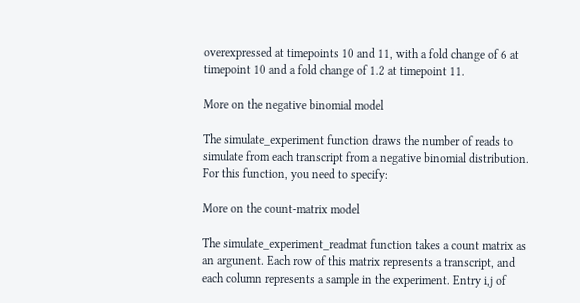overexpressed at timepoints 10 and 11, with a fold change of 6 at timepoint 10 and a fold change of 1.2 at timepoint 11.

More on the negative binomial model

The simulate_experiment function draws the number of reads to simulate from each transcript from a negative binomial distribution. For this function, you need to specify:

More on the count-matrix model

The simulate_experiment_readmat function takes a count matrix as an argunent. Each row of this matrix represents a transcript, and each column represents a sample in the experiment. Entry i,j of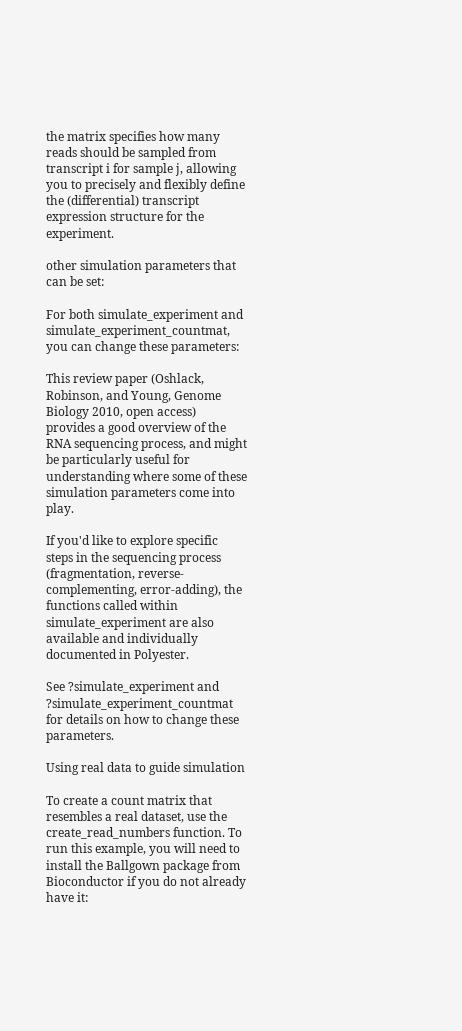the matrix specifies how many reads should be sampled from transcript i for sample j, allowing you to precisely and flexibly define the (differential) transcript expression structure for the experiment.

other simulation parameters that can be set:

For both simulate_experiment and simulate_experiment_countmat, you can change these parameters:

This review paper (Oshlack, Robinson, and Young, Genome Biology 2010, open access) provides a good overview of the RNA sequencing process, and might be particularly useful for understanding where some of these simulation parameters come into play.

If you'd like to explore specific steps in the sequencing process (fragmentation, reverse-complementing, error-adding), the functions called within simulate_experiment are also available and individually documented in Polyester.

See ?simulate_experiment and ?simulate_experiment_countmat for details on how to change these parameters.

Using real data to guide simulation

To create a count matrix that resembles a real dataset, use the create_read_numbers function. To run this example, you will need to install the Ballgown package from Bioconductor if you do not already have it: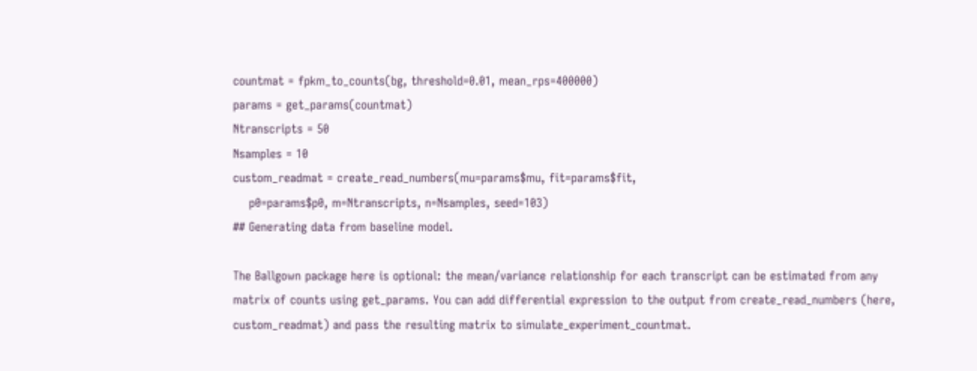countmat = fpkm_to_counts(bg, threshold=0.01, mean_rps=400000)
params = get_params(countmat)
Ntranscripts = 50
Nsamples = 10
custom_readmat = create_read_numbers(mu=params$mu, fit=params$fit,
    p0=params$p0, m=Ntranscripts, n=Nsamples, seed=103)
## Generating data from baseline model.

The Ballgown package here is optional: the mean/variance relationship for each transcript can be estimated from any matrix of counts using get_params. You can add differential expression to the output from create_read_numbers (here, custom_readmat) and pass the resulting matrix to simulate_experiment_countmat.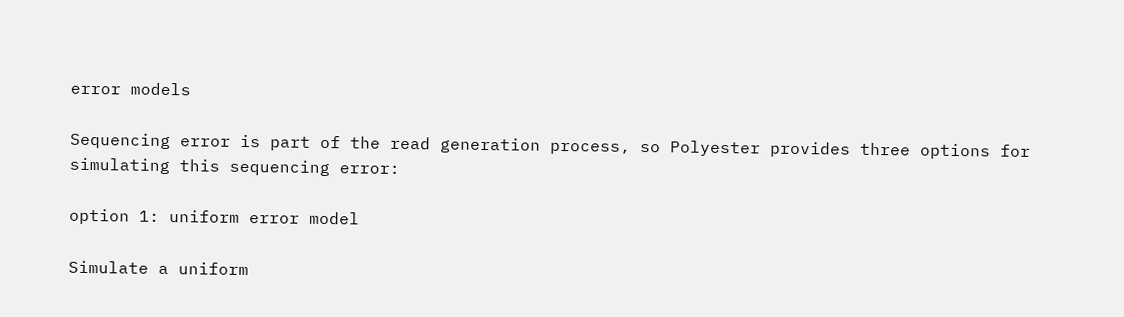error models

Sequencing error is part of the read generation process, so Polyester provides three options for simulating this sequencing error:

option 1: uniform error model

Simulate a uniform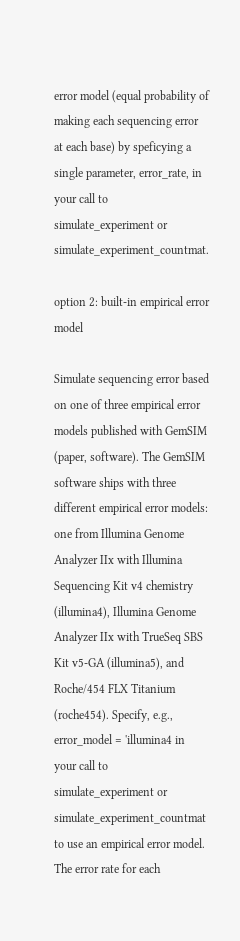error model (equal probability of making each sequencing error at each base) by speficying a single parameter, error_rate, in your call to simulate_experiment or simulate_experiment_countmat.

option 2: built-in empirical error model

Simulate sequencing error based on one of three empirical error models published with GemSIM (paper, software). The GemSIM software ships with three different empirical error models: one from Illumina Genome Analyzer IIx with Illumina Sequencing Kit v4 chemistry (illumina4), Illumina Genome Analyzer IIx with TrueSeq SBS Kit v5-GA (illumina5), and Roche/454 FLX Titanium (roche454). Specify, e.g., error_model = 'illumina4 in your call to simulate_experiment or simulate_experiment_countmat to use an empirical error model. The error rate for each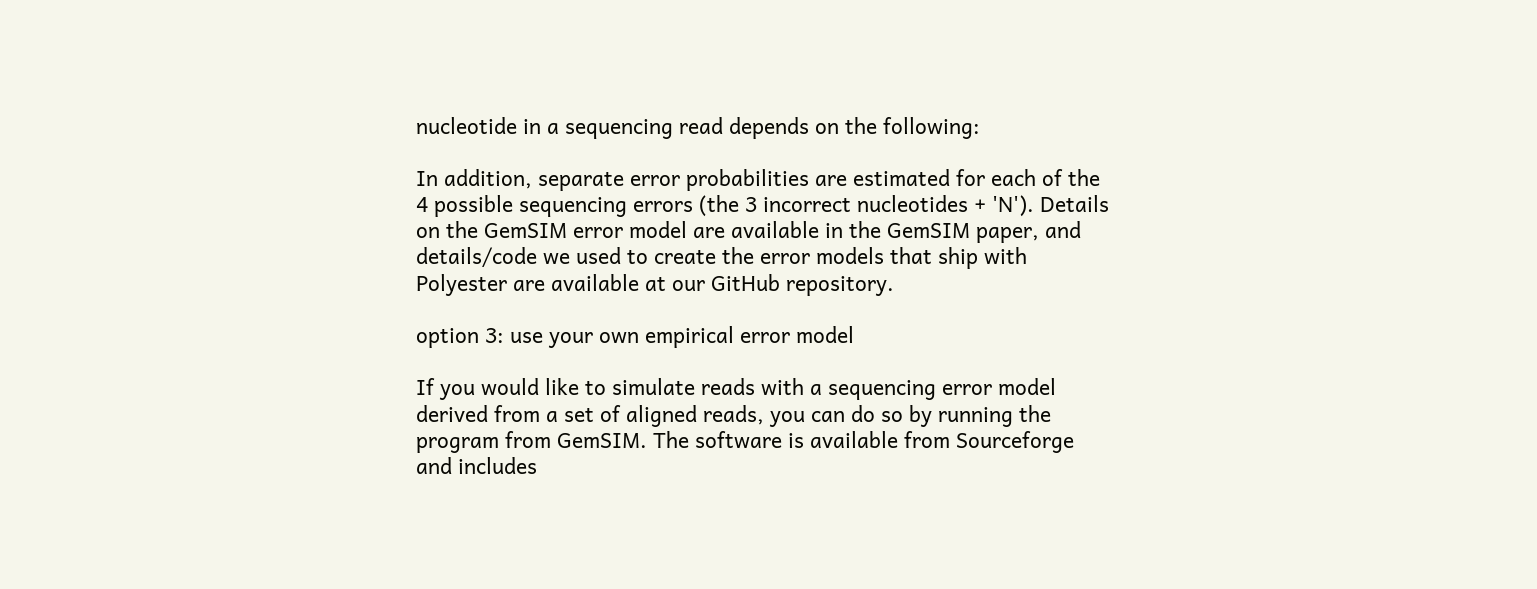nucleotide in a sequencing read depends on the following:

In addition, separate error probabilities are estimated for each of the 4 possible sequencing errors (the 3 incorrect nucleotides + 'N'). Details on the GemSIM error model are available in the GemSIM paper, and details/code we used to create the error models that ship with Polyester are available at our GitHub repository.

option 3: use your own empirical error model

If you would like to simulate reads with a sequencing error model derived from a set of aligned reads, you can do so by running the program from GemSIM. The software is available from Sourceforge and includes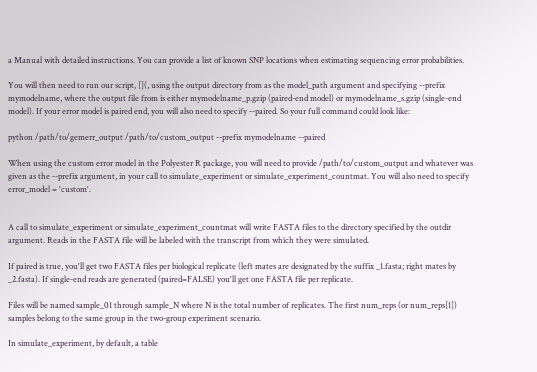a Manual with detailed instructions. You can provide a list of known SNP locations when estimating sequencing error probabilities.

You will then need to run our script, [](, using the output directory from as the model_path argument and specifying --prefix mymodelname, where the output file from is either mymodelname_p.gzip (paired-end model) or mymodelname_s.gzip (single-end model). If your error model is paired end, you will also need to specify --paired. So your full command could look like:

python /path/to/gemerr_output /path/to/custom_output --prefix mymodelname --paired

When using the custom error model in the Polyester R package, you will need to provide /path/to/custom_output and whatever was given as the --prefix argument, in your call to simulate_experiment or simulate_experiment_countmat. You will also need to specify error_model = 'custom'.


A call to simulate_experiment or simulate_experiment_countmat will write FASTA files to the directory specified by the outdir argument. Reads in the FASTA file will be labeled with the transcript from which they were simulated.

If paired is true, you'll get two FASTA files per biological replicate (left mates are designated by the suffix _1.fasta; right mates by _2.fasta). If single-end reads are generated (paired=FALSE) you'll get one FASTA file per replicate.

Files will be named sample_01 through sample_N where N is the total number of replicates. The first num_reps (or num_reps[1]) samples belong to the same group in the two-group experiment scenario.

In simulate_experiment, by default, a table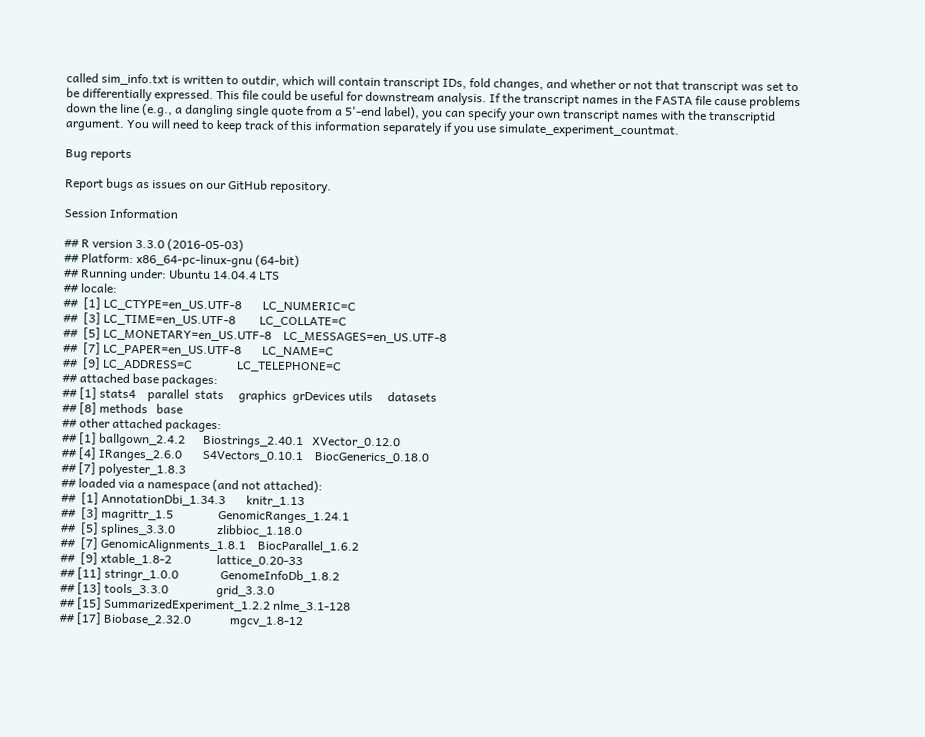called sim_info.txt is written to outdir, which will contain transcript IDs, fold changes, and whether or not that transcript was set to be differentially expressed. This file could be useful for downstream analysis. If the transcript names in the FASTA file cause problems down the line (e.g., a dangling single quote from a 5'-end label), you can specify your own transcript names with the transcriptid argument. You will need to keep track of this information separately if you use simulate_experiment_countmat.

Bug reports

Report bugs as issues on our GitHub repository.

Session Information

## R version 3.3.0 (2016-05-03)
## Platform: x86_64-pc-linux-gnu (64-bit)
## Running under: Ubuntu 14.04.4 LTS
## locale:
##  [1] LC_CTYPE=en_US.UTF-8       LC_NUMERIC=C
##  [3] LC_TIME=en_US.UTF-8        LC_COLLATE=C
##  [5] LC_MONETARY=en_US.UTF-8    LC_MESSAGES=en_US.UTF-8
##  [7] LC_PAPER=en_US.UTF-8       LC_NAME=C
##  [9] LC_ADDRESS=C               LC_TELEPHONE=C
## attached base packages:
## [1] stats4    parallel  stats     graphics  grDevices utils     datasets
## [8] methods   base
## other attached packages:
## [1] ballgown_2.4.2      Biostrings_2.40.1   XVector_0.12.0
## [4] IRanges_2.6.0       S4Vectors_0.10.1    BiocGenerics_0.18.0
## [7] polyester_1.8.3
## loaded via a namespace (and not attached):
##  [1] AnnotationDbi_1.34.3       knitr_1.13
##  [3] magrittr_1.5               GenomicRanges_1.24.1
##  [5] splines_3.3.0              zlibbioc_1.18.0
##  [7] GenomicAlignments_1.8.1    BiocParallel_1.6.2
##  [9] xtable_1.8-2               lattice_0.20-33
## [11] stringr_1.0.0              GenomeInfoDb_1.8.2
## [13] tools_3.3.0                grid_3.3.0
## [15] SummarizedExperiment_1.2.2 nlme_3.1-128
## [17] Biobase_2.32.0             mgcv_1.8-12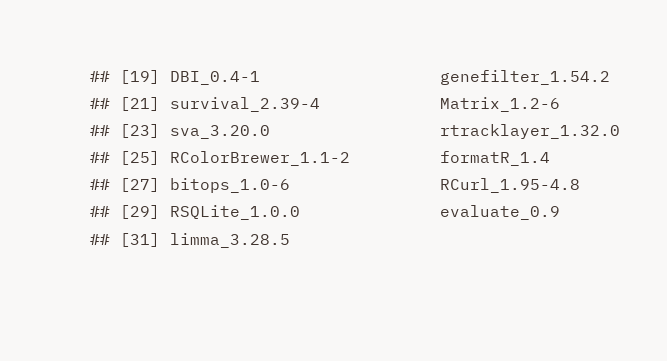## [19] DBI_0.4-1                  genefilter_1.54.2
## [21] survival_2.39-4            Matrix_1.2-6
## [23] sva_3.20.0                 rtracklayer_1.32.0
## [25] RColorBrewer_1.1-2         formatR_1.4
## [27] bitops_1.0-6               RCurl_1.95-4.8
## [29] RSQLite_1.0.0              evaluate_0.9
## [31] limma_3.28.5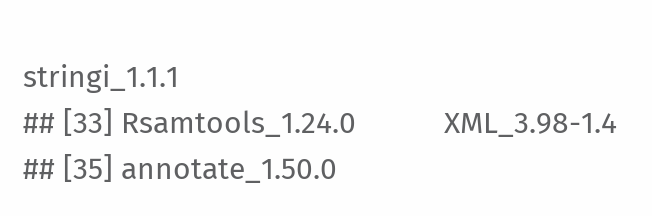stringi_1.1.1
## [33] Rsamtools_1.24.0           XML_3.98-1.4
## [35] annotate_1.50.0